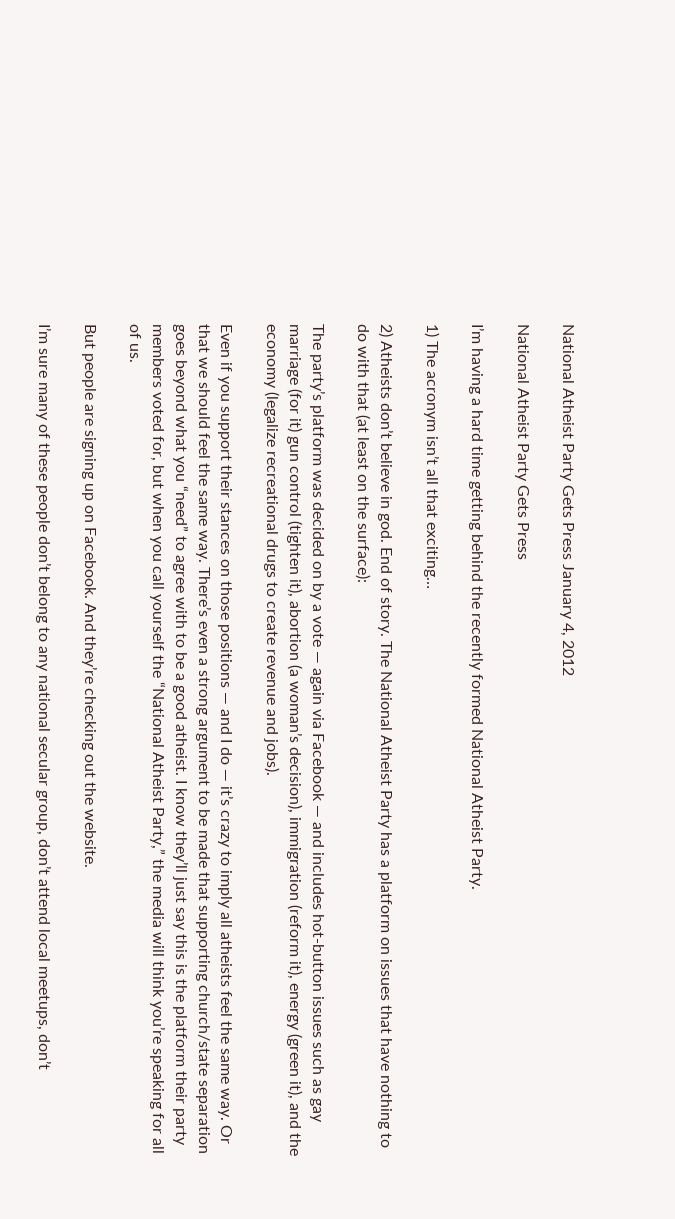National Atheist Party Gets Press January 4, 2012

National Atheist Party Gets Press

I’m having a hard time getting behind the recently formed National Atheist Party.

1) The acronym isn’t all that exciting…

2) Atheists don’t believe in god. End of story. The National Atheist Party has a platform on issues that have nothing to do with that (at least on the surface):

The party’s platform was decided on by a vote — again via Facebook — and includes hot-button issues such as gay marriage (for it) gun control (tighten it), abortion (a woman’s decision), immigration (reform it), energy (green it), and the economy (legalize recreational drugs to create revenue and jobs).

Even if you support their stances on those positions — and I do — it’s crazy to imply all atheists feel the same way. Or that we should feel the same way. There’s even a strong argument to be made that supporting church/state separation goes beyond what you “need” to agree with to be a good atheist. I know they’ll just say this is the platform their party members voted for, but when you call yourself the “National Atheist Party,” the media will think you’re speaking for all of us.

But people are signing up on Facebook. And they’re checking out the website.

I’m sure many of these people don’t belong to any national secular group, don’t attend local meetups, don’t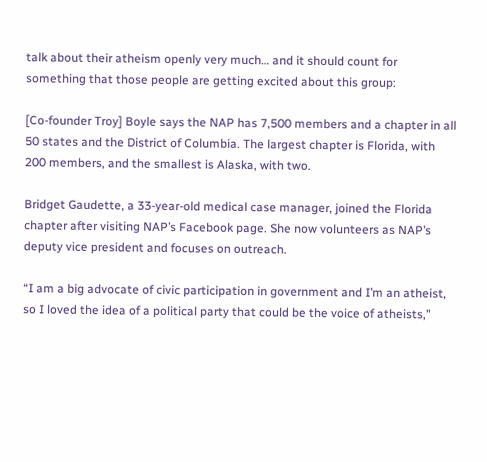talk about their atheism openly very much… and it should count for something that those people are getting excited about this group:

[Co-founder Troy] Boyle says the NAP has 7,500 members and a chapter in all 50 states and the District of Columbia. The largest chapter is Florida, with 200 members, and the smallest is Alaska, with two.

Bridget Gaudette, a 33-year-old medical case manager, joined the Florida chapter after visiting NAP’s Facebook page. She now volunteers as NAP’s deputy vice president and focuses on outreach.

“I am a big advocate of civic participation in government and I’m an atheist, so I loved the idea of a political party that could be the voice of atheists,”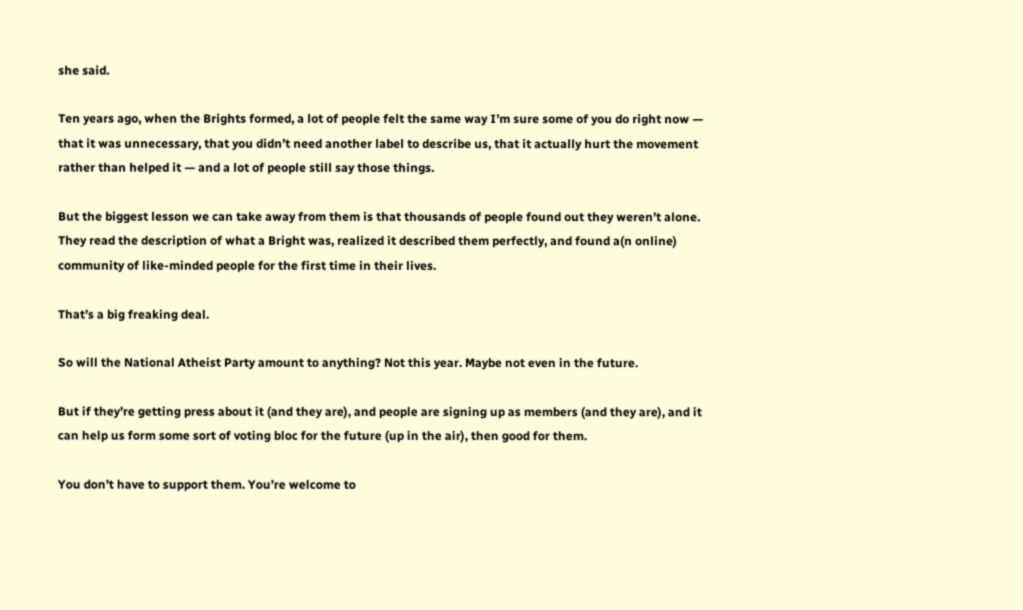she said.

Ten years ago, when the Brights formed, a lot of people felt the same way I’m sure some of you do right now — that it was unnecessary, that you didn’t need another label to describe us, that it actually hurt the movement rather than helped it — and a lot of people still say those things.

But the biggest lesson we can take away from them is that thousands of people found out they weren’t alone. They read the description of what a Bright was, realized it described them perfectly, and found a(n online) community of like-minded people for the first time in their lives.

That’s a big freaking deal.

So will the National Atheist Party amount to anything? Not this year. Maybe not even in the future.

But if they’re getting press about it (and they are), and people are signing up as members (and they are), and it can help us form some sort of voting bloc for the future (up in the air), then good for them.

You don’t have to support them. You’re welcome to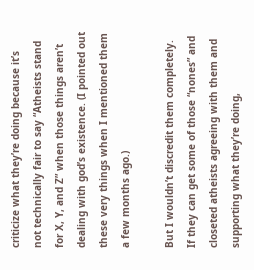criticize what they’re doing because it’s not technically fair to say “Atheists stand for X, Y, and Z” when those things aren’t dealing with god’s existence. (I pointed out these very things when I mentioned them a few months ago.)

But I wouldn’t discredit them completely. If they can get some of those “nones” and closeted atheists agreeing with them and supporting what they’re doing,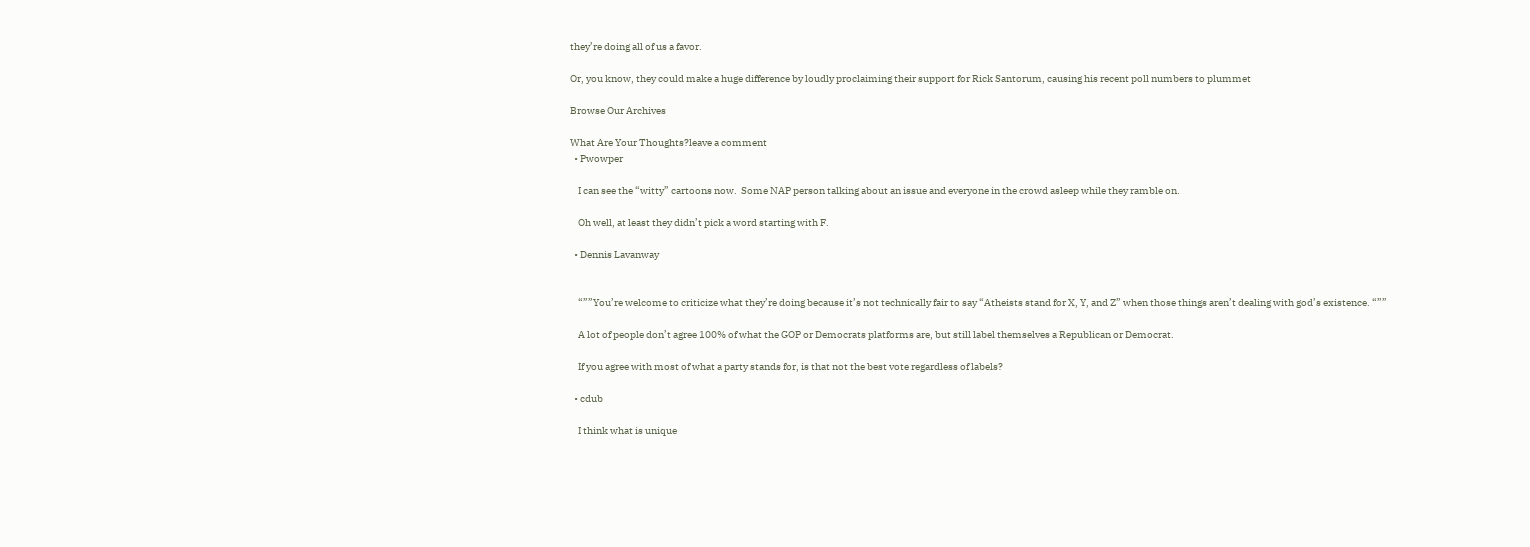they’re doing all of us a favor.

Or, you know, they could make a huge difference by loudly proclaiming their support for Rick Santorum, causing his recent poll numbers to plummet

Browse Our Archives

What Are Your Thoughts?leave a comment
  • Pwowper

    I can see the “witty” cartoons now.  Some NAP person talking about an issue and everyone in the crowd asleep while they ramble on.

    Oh well, at least they didn’t pick a word starting with F.

  • Dennis Lavanway


    “””You’re welcome to criticize what they’re doing because it’s not technically fair to say “Atheists stand for X, Y, and Z” when those things aren’t dealing with god’s existence. “””

    A lot of people don’t agree 100% of what the GOP or Democrats platforms are, but still label themselves a Republican or Democrat.

    If you agree with most of what a party stands for, is that not the best vote regardless of labels?

  • cdub

    I think what is unique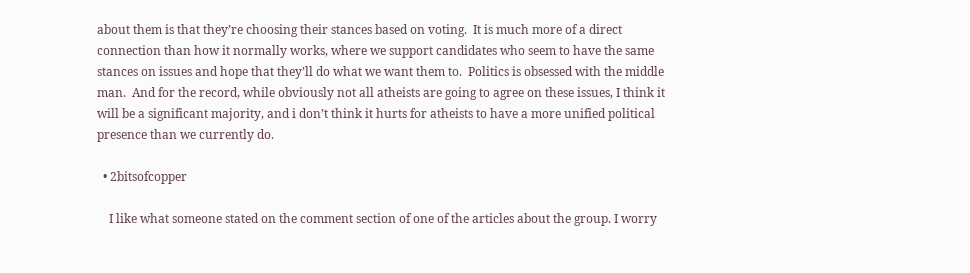about them is that they’re choosing their stances based on voting.  It is much more of a direct connection than how it normally works, where we support candidates who seem to have the same stances on issues and hope that they’ll do what we want them to.  Politics is obsessed with the middle man.  And for the record, while obviously not all atheists are going to agree on these issues, I think it will be a significant majority, and i don’t think it hurts for atheists to have a more unified political presence than we currently do.

  • 2bitsofcopper

    I like what someone stated on the comment section of one of the articles about the group. I worry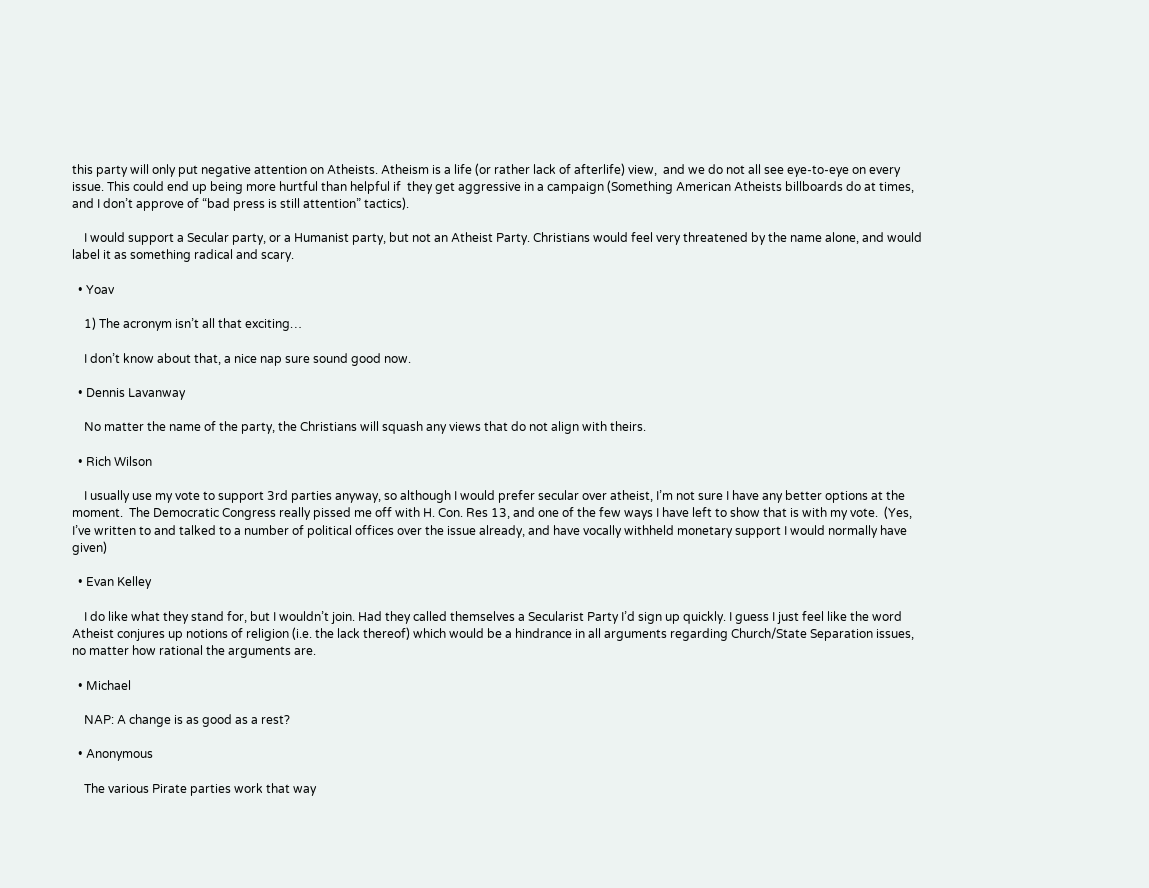this party will only put negative attention on Atheists. Atheism is a life (or rather lack of afterlife) view,  and we do not all see eye-to-eye on every issue. This could end up being more hurtful than helpful if  they get aggressive in a campaign (Something American Atheists billboards do at times, and I don’t approve of “bad press is still attention” tactics).

    I would support a Secular party, or a Humanist party, but not an Atheist Party. Christians would feel very threatened by the name alone, and would label it as something radical and scary.

  • Yoav

    1) The acronym isn’t all that exciting…

    I don’t know about that, a nice nap sure sound good now.

  • Dennis Lavanway

    No matter the name of the party, the Christians will squash any views that do not align with theirs.

  • Rich Wilson

    I usually use my vote to support 3rd parties anyway, so although I would prefer secular over atheist, I’m not sure I have any better options at the moment.  The Democratic Congress really pissed me off with H. Con. Res 13, and one of the few ways I have left to show that is with my vote.  (Yes, I’ve written to and talked to a number of political offices over the issue already, and have vocally withheld monetary support I would normally have given)

  • Evan Kelley

    I do like what they stand for, but I wouldn’t join. Had they called themselves a Secularist Party I’d sign up quickly. I guess I just feel like the word Atheist conjures up notions of religion (i.e. the lack thereof) which would be a hindrance in all arguments regarding Church/State Separation issues, no matter how rational the arguments are.

  • Michael

    NAP: A change is as good as a rest?

  • Anonymous

    The various Pirate parties work that way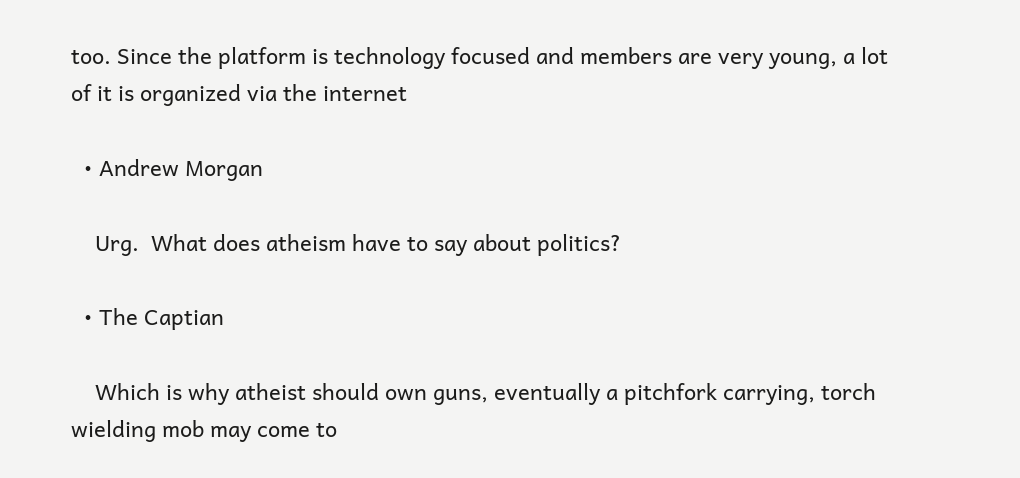too. Since the platform is technology focused and members are very young, a lot of it is organized via the internet

  • Andrew Morgan

    Urg.  What does atheism have to say about politics?

  • The Captian

    Which is why atheist should own guns, eventually a pitchfork carrying, torch wielding mob may come to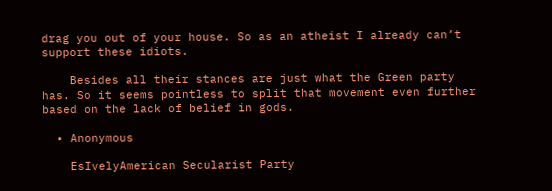drag you out of your house. So as an atheist I already can’t support these idiots.

    Besides all their stances are just what the Green party has. So it seems pointless to split that movement even further based on the lack of belief in gods.

  • Anonymous

    EsIvelyAmerican Secularist Party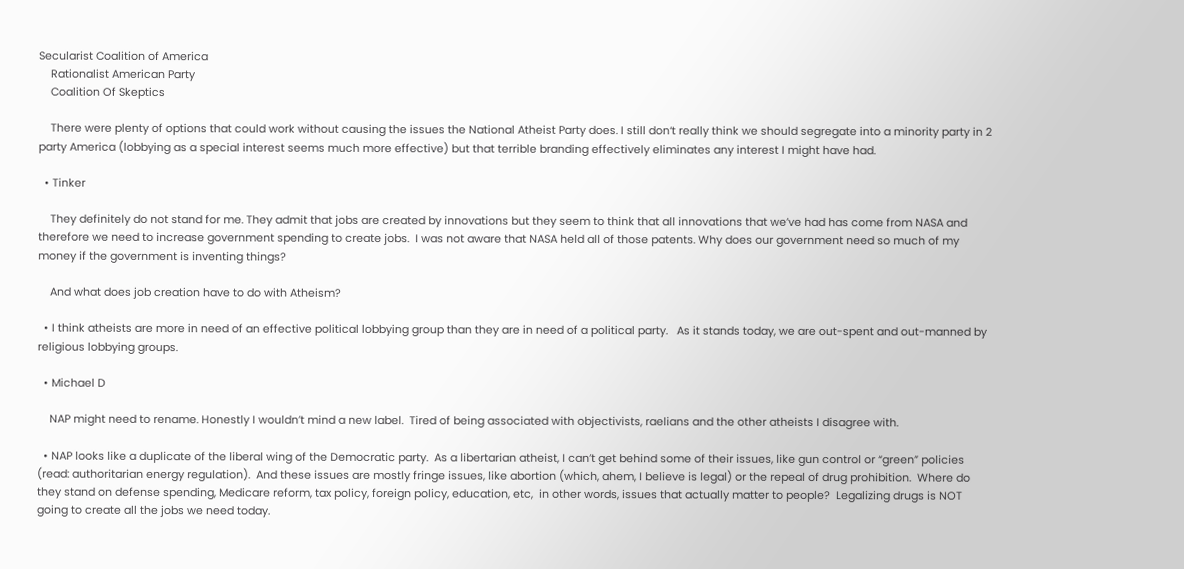Secularist Coalition of America
    Rationalist American Party
    Coalition Of Skeptics

    There were plenty of options that could work without causing the issues the National Atheist Party does. I still don‘t really think we should segregate into a minority party in 2 party America (lobbying as a special interest seems much more effective) but that terrible branding effectively eliminates any interest I might have had.

  • Tinker

    They definitely do not stand for me. They admit that jobs are created by innovations but they seem to think that all innovations that we’ve had has come from NASA and therefore we need to increase government spending to create jobs.  I was not aware that NASA held all of those patents. Why does our government need so much of my money if the government is inventing things?

    And what does job creation have to do with Atheism?

  • I think atheists are more in need of an effective political lobbying group than they are in need of a political party.   As it stands today, we are out-spent and out-manned by religious lobbying groups.

  • Michael D

    NAP might need to rename. Honestly I wouldn’t mind a new label.  Tired of being associated with objectivists, raelians and the other atheists I disagree with.

  • NAP looks like a duplicate of the liberal wing of the Democratic party.  As a libertarian atheist, I can’t get behind some of their issues, like gun control or “green” policies (read: authoritarian energy regulation).  And these issues are mostly fringe issues, like abortion (which, ahem, I believe is legal) or the repeal of drug prohibition.  Where do they stand on defense spending, Medicare reform, tax policy, foreign policy, education, etc,  in other words, issues that actually matter to people?  Legalizing drugs is NOT going to create all the jobs we need today.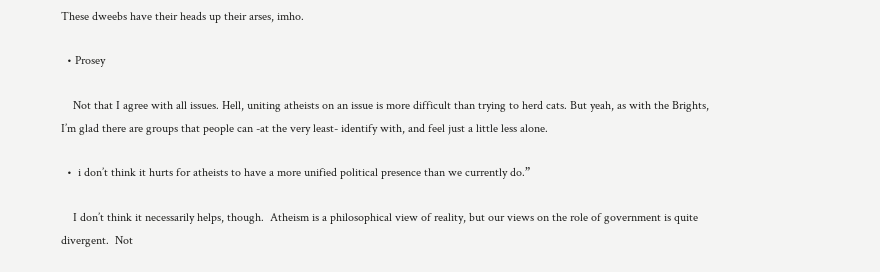These dweebs have their heads up their arses, imho.

  • Prosey

    Not that I agree with all issues. Hell, uniting atheists on an issue is more difficult than trying to herd cats. But yeah, as with the Brights, I’m glad there are groups that people can -at the very least- identify with, and feel just a little less alone.

  •  i don’t think it hurts for atheists to have a more unified political presence than we currently do.”

    I don’t think it necessarily helps, though.  Atheism is a philosophical view of reality, but our views on the role of government is quite divergent.  Not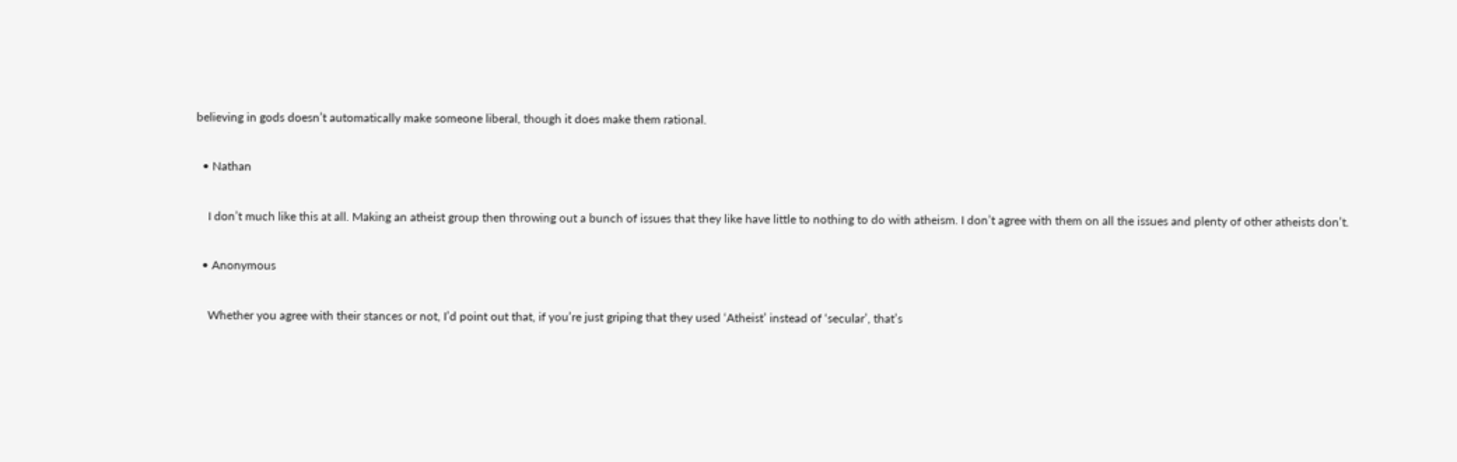believing in gods doesn’t automatically make someone liberal, though it does make them rational.

  • Nathan

    I don’t much like this at all. Making an atheist group then throwing out a bunch of issues that they like have little to nothing to do with atheism. I don’t agree with them on all the issues and plenty of other atheists don’t.

  • Anonymous

    Whether you agree with their stances or not, I’d point out that, if you’re just griping that they used ‘Atheist’ instead of ‘secular’, that’s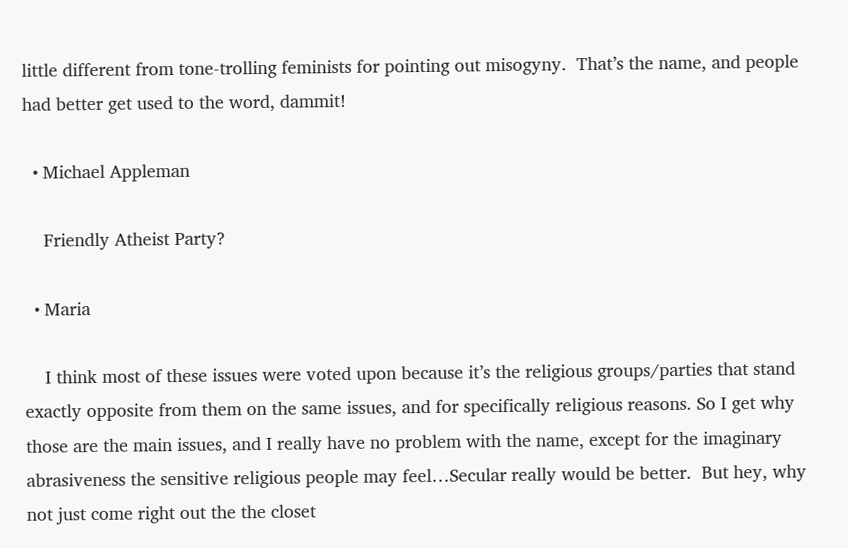little different from tone-trolling feminists for pointing out misogyny.  That’s the name, and people had better get used to the word, dammit!

  • Michael Appleman

    Friendly Atheist Party?

  • Maria

    I think most of these issues were voted upon because it’s the religious groups/parties that stand exactly opposite from them on the same issues, and for specifically religious reasons. So I get why those are the main issues, and I really have no problem with the name, except for the imaginary abrasiveness the sensitive religious people may feel…Secular really would be better.  But hey, why not just come right out the the closet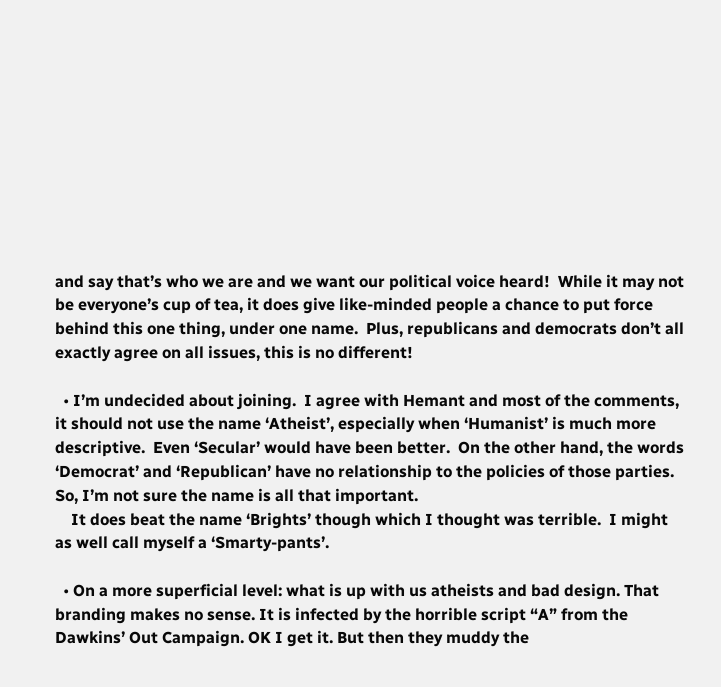and say that’s who we are and we want our political voice heard!  While it may not be everyone’s cup of tea, it does give like-minded people a chance to put force behind this one thing, under one name.  Plus, republicans and democrats don’t all exactly agree on all issues, this is no different!

  • I’m undecided about joining.  I agree with Hemant and most of the comments, it should not use the name ‘Atheist’, especially when ‘Humanist’ is much more descriptive.  Even ‘Secular’ would have been better.  On the other hand, the words ‘Democrat’ and ‘Republican’ have no relationship to the policies of those parties.  So, I’m not sure the name is all that important.
    It does beat the name ‘Brights’ though which I thought was terrible.  I might as well call myself a ‘Smarty-pants’.

  • On a more superficial level: what is up with us atheists and bad design. That branding makes no sense. It is infected by the horrible script “A” from the Dawkins’ Out Campaign. OK I get it. But then they muddy the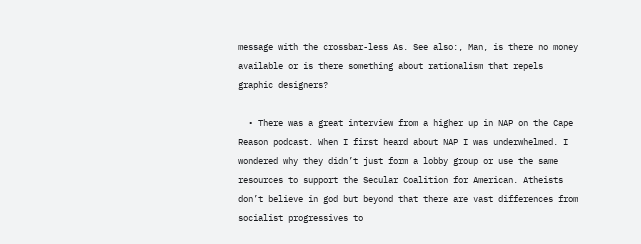message with the crossbar-less As. See also:, Man, is there no money available or is there something about rationalism that repels graphic designers?

  • There was a great interview from a higher up in NAP on the Cape Reason podcast. When I first heard about NAP I was underwhelmed. I wondered why they didn’t just form a lobby group or use the same resources to support the Secular Coalition for American. Atheists don’t believe in god but beyond that there are vast differences from socialist progressives to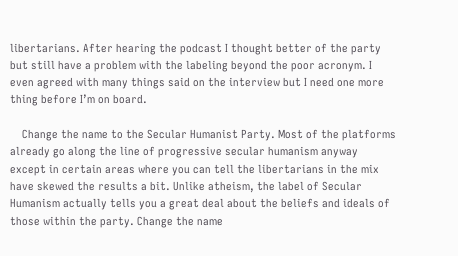libertarians. After hearing the podcast I thought better of the party but still have a problem with the labeling beyond the poor acronym. I even agreed with many things said on the interview but I need one more thing before I’m on board.

    Change the name to the Secular Humanist Party. Most of the platforms already go along the line of progressive secular humanism anyway except in certain areas where you can tell the libertarians in the mix have skewed the results a bit. Unlike atheism, the label of Secular Humanism actually tells you a great deal about the beliefs and ideals of those within the party. Change the name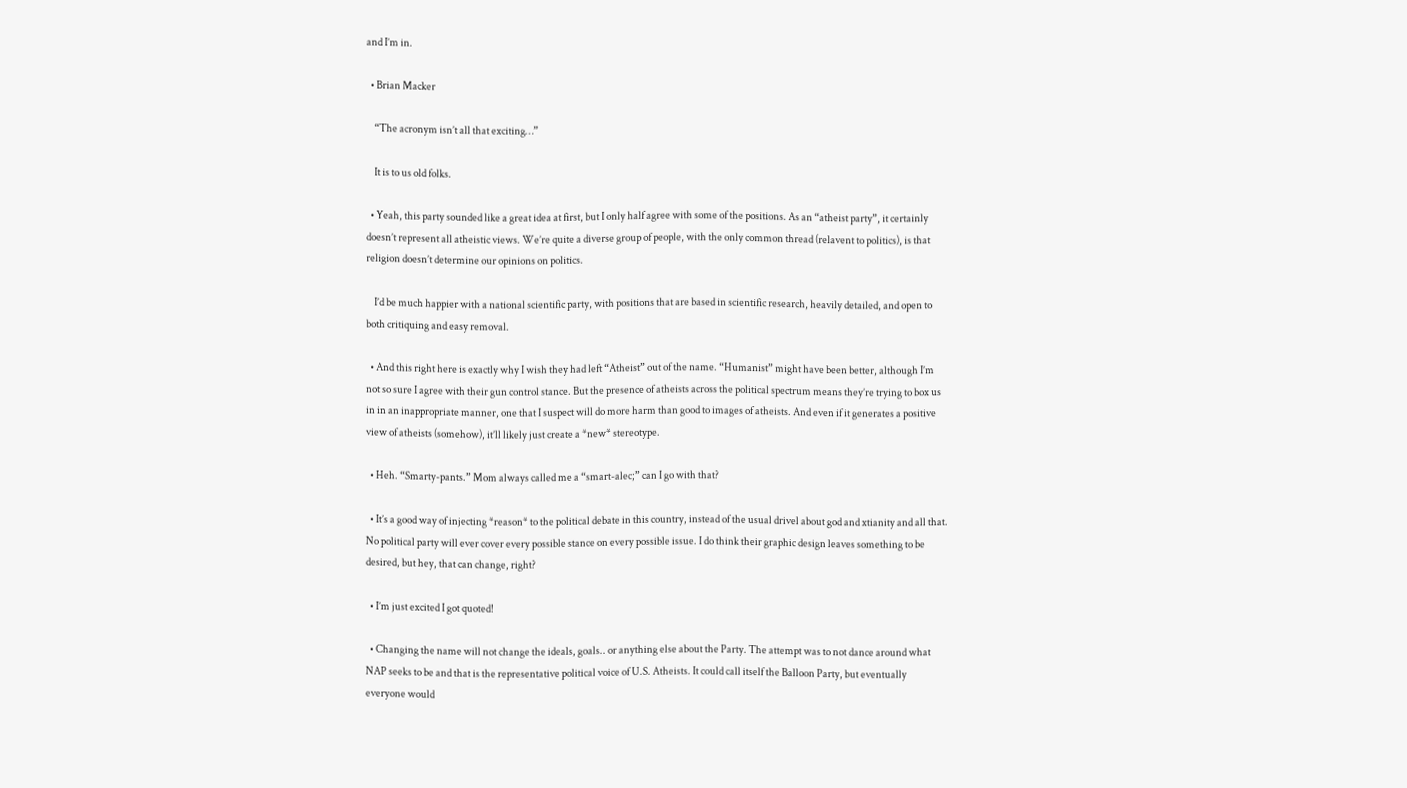and I’m in.

  • Brian Macker

    “The acronym isn’t all that exciting…”

    It is to us old folks.

  • Yeah, this party sounded like a great idea at first, but I only half agree with some of the positions. As an “atheist party”, it certainly doesn’t represent all atheistic views. We’re quite a diverse group of people, with the only common thread (relavent to politics), is that religion doesn’t determine our opinions on politics.

    I’d be much happier with a national scientific party, with positions that are based in scientific research, heavily detailed, and open to both critiquing and easy removal.

  • And this right here is exactly why I wish they had left “Atheist” out of the name. “Humanist” might have been better, although I’m not so sure I agree with their gun control stance. But the presence of atheists across the political spectrum means they’re trying to box us in in an inappropriate manner, one that I suspect will do more harm than good to images of atheists. And even if it generates a positive view of atheists (somehow), it’ll likely just create a *new* stereotype.

  • Heh. “Smarty-pants.” Mom always called me a “smart-alec;” can I go with that?

  • It’s a good way of injecting *reason* to the political debate in this country, instead of the usual drivel about god and xtianity and all that. No political party will ever cover every possible stance on every possible issue. I do think their graphic design leaves something to be desired, but hey, that can change, right?

  • I’m just excited I got quoted!

  • Changing the name will not change the ideals, goals.. or anything else about the Party. The attempt was to not dance around what NAP seeks to be and that is the representative political voice of U.S. Atheists. It could call itself the Balloon Party, but eventually everyone would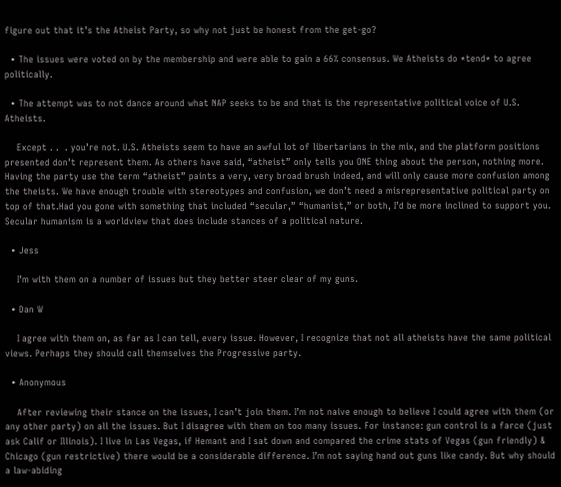figure out that it’s the Atheist Party, so why not just be honest from the get-go?

  • The issues were voted on by the membership and were able to gain a 66% consensus. We Atheists do *tend* to agree politically.

  • The attempt was to not dance around what NAP seeks to be and that is the representative political voice of U.S. Atheists.

    Except . .  . you’re not. U.S. Atheists seem to have an awful lot of libertarians in the mix, and the platform positions presented don’t represent them. As others have said, “atheist” only tells you ONE thing about the person, nothing more. Having the party use the term “atheist” paints a very, very broad brush indeed, and will only cause more confusion among the theists. We have enough trouble with stereotypes and confusion, we don’t need a misrepresentative political party on top of that.Had you gone with something that included “secular,” “humanist,” or both, I’d be more inclined to support you. Secular humanism is a worldview that does include stances of a political nature.

  • Jess

    I’m with them on a number of issues but they better steer clear of my guns.

  • Dan W

    I agree with them on, as far as I can tell, every issue. However, I recognize that not all atheists have the same political views. Perhaps they should call themselves the Progressive party.

  • Anonymous

    After reviewing their stance on the issues, I can’t join them. I’m not naive enough to believe I could agree with them (or any other party) on all the issues. But I disagree with them on too many issues. For instance: gun control is a farce (just ask Calif or Illinois). I live in Las Vegas, if Hemant and I sat down and compared the crime stats of Vegas (gun friendly) & Chicago (gun restrictive) there would be a considerable difference. I’m not saying hand out guns like candy. But why should a law-abiding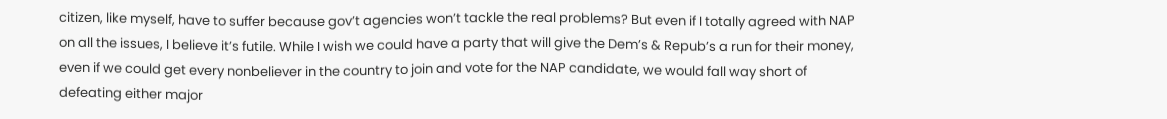citizen, like myself, have to suffer because gov’t agencies won’t tackle the real problems? But even if I totally agreed with NAP on all the issues, I believe it’s futile. While I wish we could have a party that will give the Dem’s & Repub’s a run for their money, even if we could get every nonbeliever in the country to join and vote for the NAP candidate, we would fall way short of defeating either major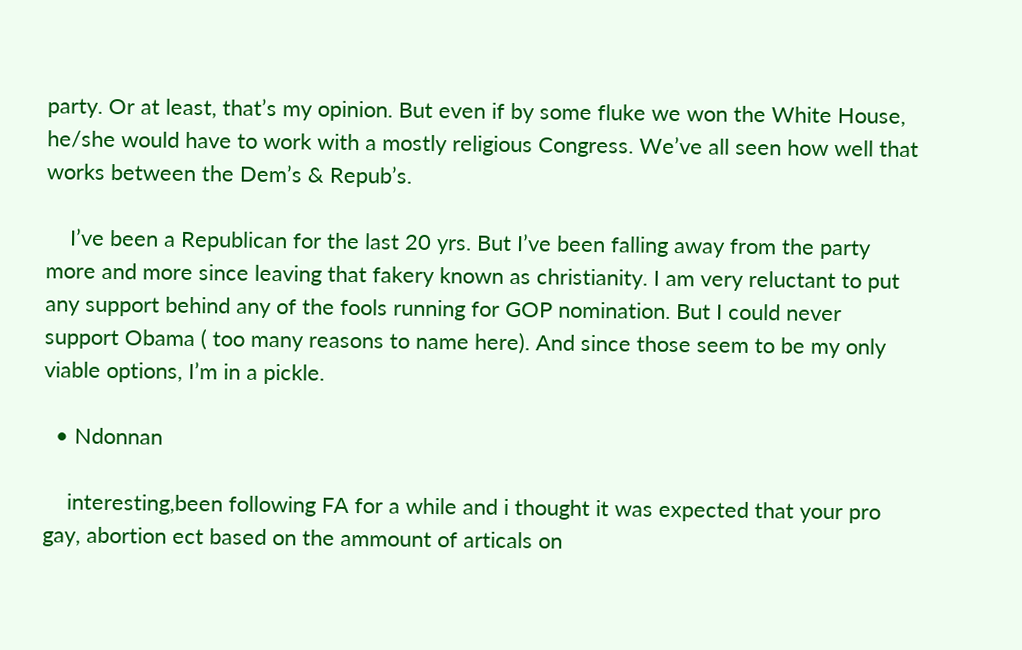party. Or at least, that’s my opinion. But even if by some fluke we won the White House, he/she would have to work with a mostly religious Congress. We’ve all seen how well that works between the Dem’s & Repub’s.

    I’ve been a Republican for the last 20 yrs. But I’ve been falling away from the party more and more since leaving that fakery known as christianity. I am very reluctant to put any support behind any of the fools running for GOP nomination. But I could never support Obama ( too many reasons to name here). And since those seem to be my only viable options, I’m in a pickle.

  • Ndonnan

    interesting,been following FA for a while and i thought it was expected that your pro gay, abortion ect based on the ammount of articals on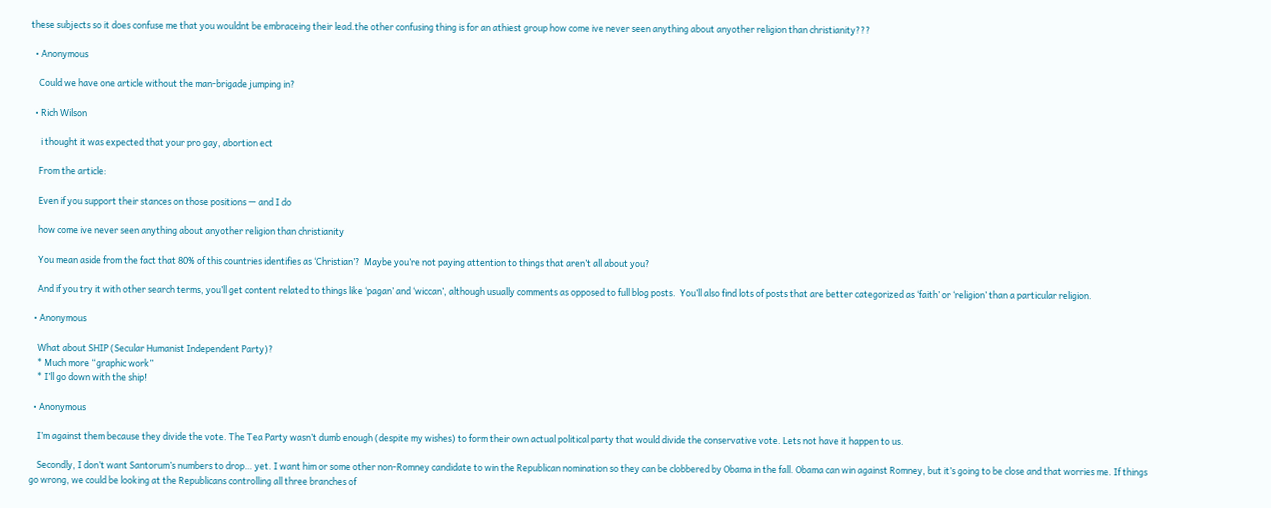these subjects so it does confuse me that you wouldnt be embraceing their lead.the other confusing thing is for an athiest group how come ive never seen anything about anyother religion than christianity???

  • Anonymous

    Could we have one article without the man-brigade jumping in?

  • Rich Wilson

     i thought it was expected that your pro gay, abortion ect

    From the article:

    Even if you support their stances on those positions — and I do

    how come ive never seen anything about anyother religion than christianity

    You mean aside from the fact that 80% of this countries identifies as ‘Christian’?  Maybe you’re not paying attention to things that aren’t all about you?

    And if you try it with other search terms, you’ll get content related to things like ‘pagan’ and ‘wiccan’, although usually comments as opposed to full blog posts.  You’ll also find lots of posts that are better categorized as ‘faith’ or ‘religion’ than a particular religion.

  • Anonymous

    What about SHIP (Secular Humanist Independent Party)?
    * Much more “graphic work”
    * I’ll go down with the ship!

  • Anonymous

    I’m against them because they divide the vote. The Tea Party wasn’t dumb enough (despite my wishes) to form their own actual political party that would divide the conservative vote. Lets not have it happen to us.

    Secondly, I don’t want Santorum’s numbers to drop… yet. I want him or some other non-Romney candidate to win the Republican nomination so they can be clobbered by Obama in the fall. Obama can win against Romney, but it’s going to be close and that worries me. If things go wrong, we could be looking at the Republicans controlling all three branches of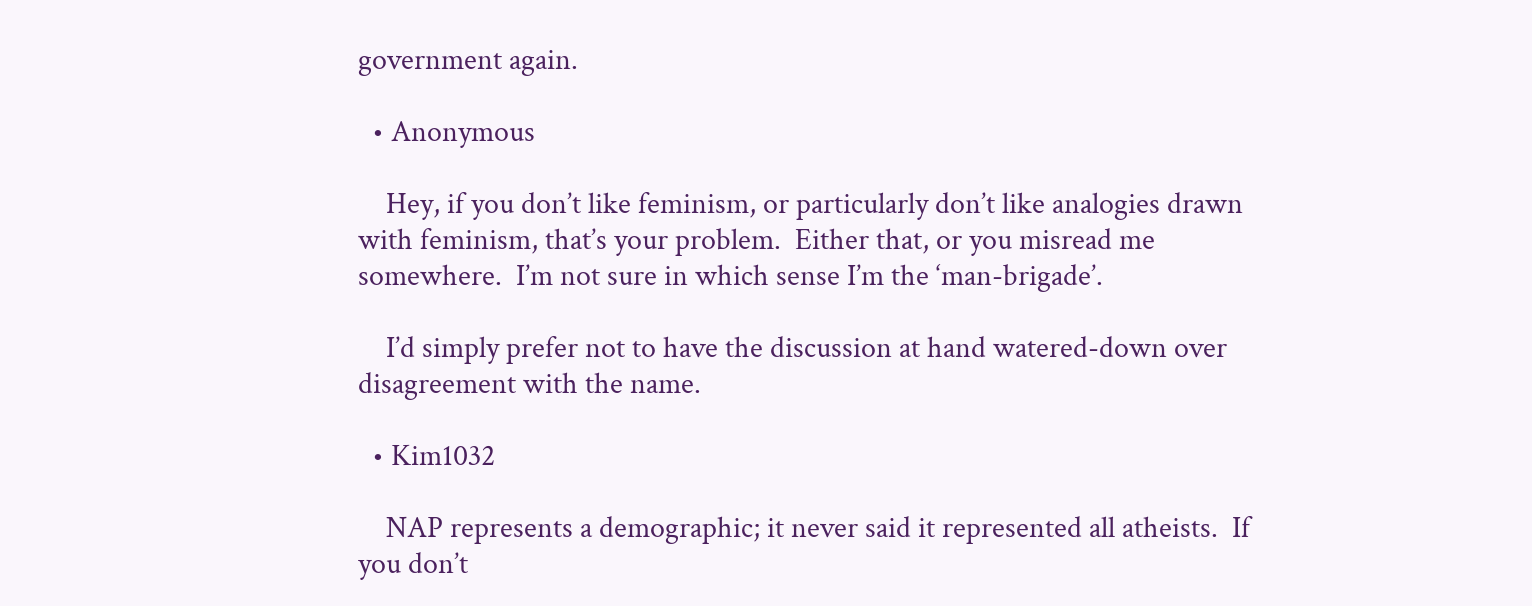government again.

  • Anonymous

    Hey, if you don’t like feminism, or particularly don’t like analogies drawn with feminism, that’s your problem.  Either that, or you misread me somewhere.  I’m not sure in which sense I’m the ‘man-brigade’.

    I’d simply prefer not to have the discussion at hand watered-down over disagreement with the name.

  • Kim1032

    NAP represents a demographic; it never said it represented all atheists.  If you don’t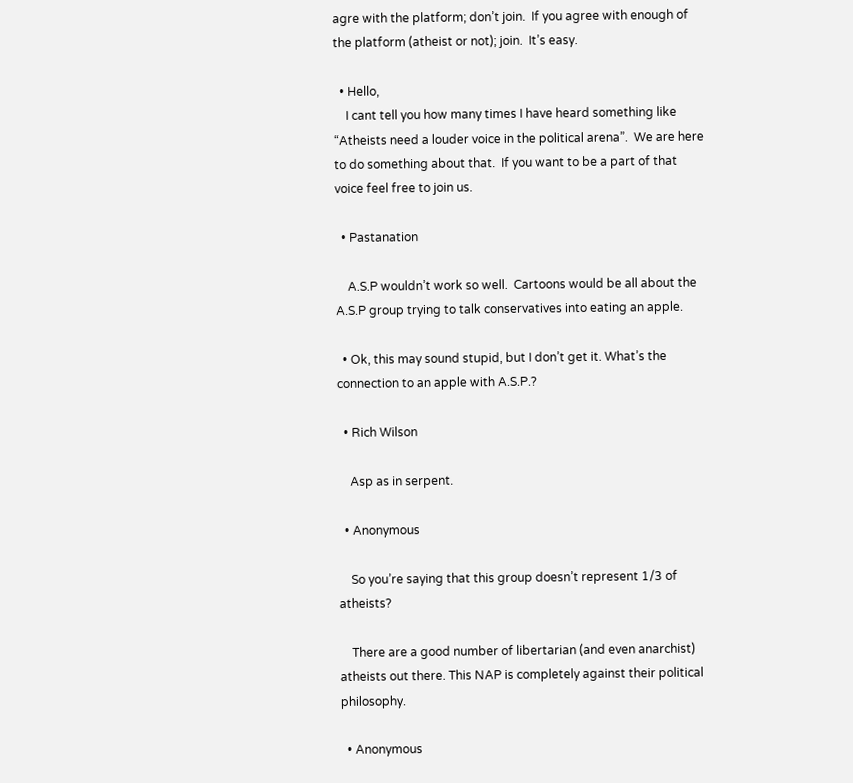agre with the platform; don’t join.  If you agree with enough of the platform (atheist or not); join.  It’s easy.

  • Hello,
    I cant tell you how many times I have heard something like “Atheists need a louder voice in the political arena”.  We are here to do something about that.  If you want to be a part of that voice feel free to join us.

  • Pastanation

    A.S.P wouldn’t work so well.  Cartoons would be all about the A.S.P group trying to talk conservatives into eating an apple.

  • Ok, this may sound stupid, but I don’t get it. What’s the connection to an apple with A.S.P.?

  • Rich Wilson

    Asp as in serpent.

  • Anonymous

    So you’re saying that this group doesn’t represent 1/3 of atheists?

    There are a good number of libertarian (and even anarchist) atheists out there. This NAP is completely against their political philosophy.

  • Anonymous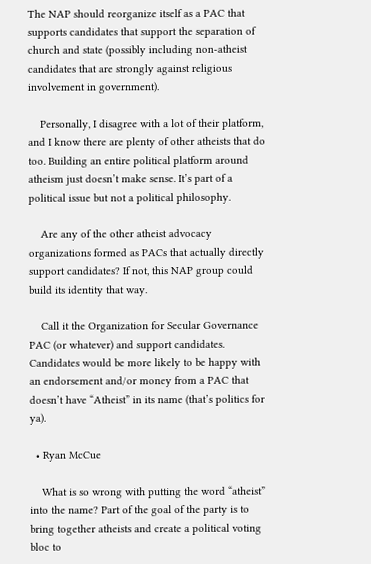The NAP should reorganize itself as a PAC that supports candidates that support the separation of church and state (possibly including non-atheist candidates that are strongly against religious involvement in government).

    Personally, I disagree with a lot of their platform, and I know there are plenty of other atheists that do too. Building an entire political platform around atheism just doesn’t make sense. It’s part of a political issue but not a political philosophy.

    Are any of the other atheist advocacy organizations formed as PACs that actually directly support candidates? If not, this NAP group could build its identity that way.

    Call it the Organization for Secular Governance PAC (or whatever) and support candidates. Candidates would be more likely to be happy with an endorsement and/or money from a PAC that doesn’t have “Atheist” in its name (that’s politics for ya).

  • Ryan McCue

    What is so wrong with putting the word “atheist” into the name? Part of the goal of the party is to bring together atheists and create a political voting bloc to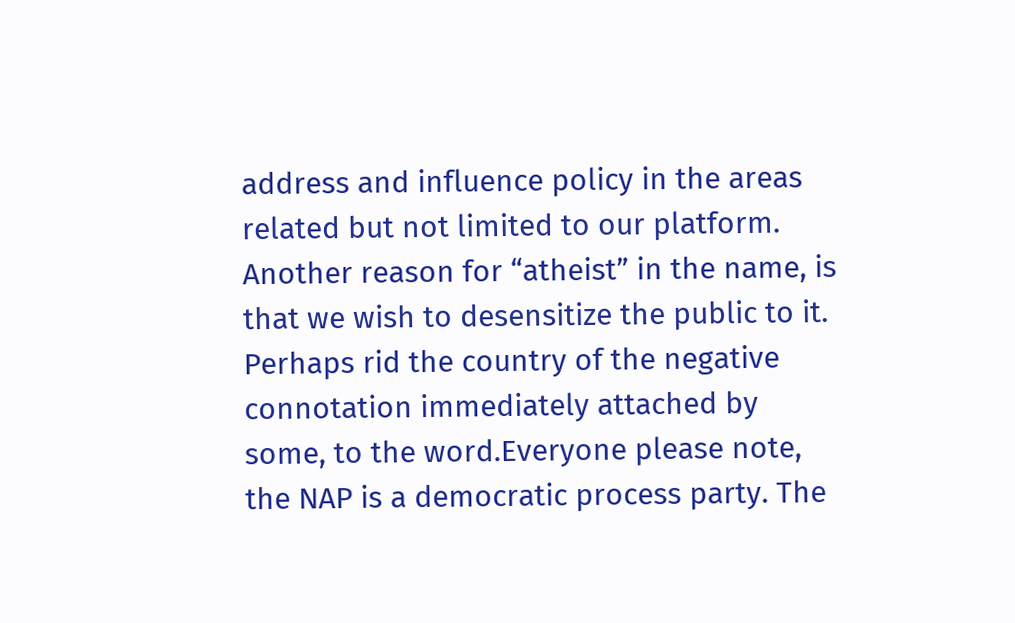address and influence policy in the areas related but not limited to our platform. Another reason for “atheist” in the name, is that we wish to desensitize the public to it. Perhaps rid the country of the negative connotation immediately attached by some, to the word.Everyone please note, the NAP is a democratic process party. The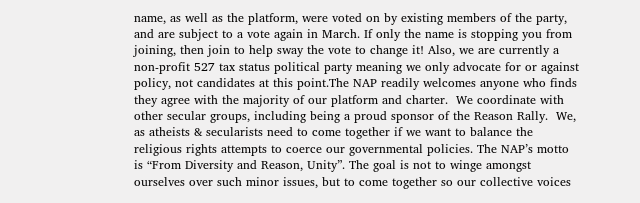name, as well as the platform, were voted on by existing members of the party, and are subject to a vote again in March. If only the name is stopping you from joining, then join to help sway the vote to change it! Also, we are currently a non-profit 527 tax status political party meaning we only advocate for or against policy, not candidates at this point.The NAP readily welcomes anyone who finds they agree with the majority of our platform and charter.  We coordinate with other secular groups, including being a proud sponsor of the Reason Rally.  We, as atheists & secularists need to come together if we want to balance the religious rights attempts to coerce our governmental policies. The NAP’s motto is “From Diversity and Reason, Unity”. The goal is not to winge amongst ourselves over such minor issues, but to come together so our collective voices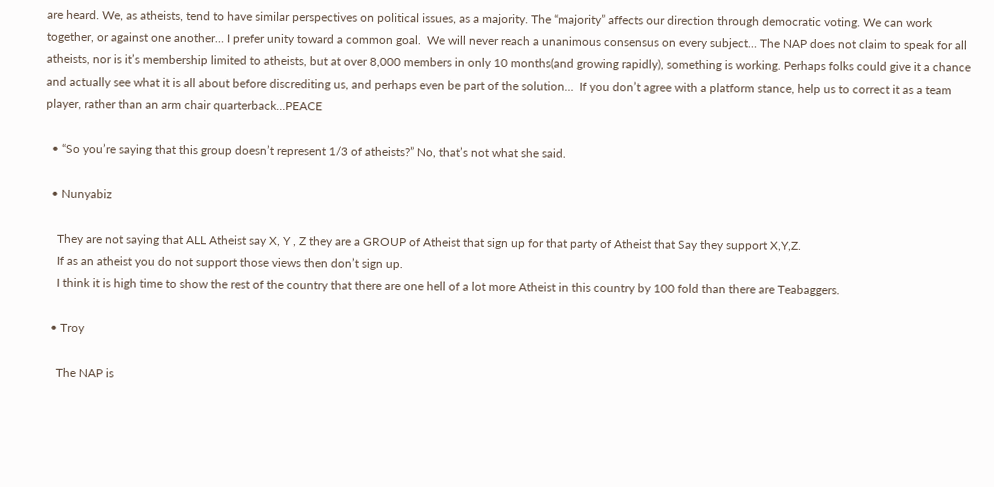are heard. We, as atheists, tend to have similar perspectives on political issues, as a majority. The “majority” affects our direction through democratic voting. We can work together, or against one another… I prefer unity toward a common goal.  We will never reach a unanimous consensus on every subject… The NAP does not claim to speak for all atheists, nor is it’s membership limited to atheists, but at over 8,000 members in only 10 months(and growing rapidly), something is working. Perhaps folks could give it a chance and actually see what it is all about before discrediting us, and perhaps even be part of the solution…  If you don’t agree with a platform stance, help us to correct it as a team player, rather than an arm chair quarterback…PEACE

  • “So you’re saying that this group doesn’t represent 1/3 of atheists?” No, that’s not what she said.

  • Nunyabiz

    They are not saying that ALL Atheist say X, Y , Z they are a GROUP of Atheist that sign up for that party of Atheist that Say they support X,Y,Z.
    If as an atheist you do not support those views then don’t sign up.
    I think it is high time to show the rest of the country that there are one hell of a lot more Atheist in this country by 100 fold than there are Teabaggers.

  • Troy

    The NAP is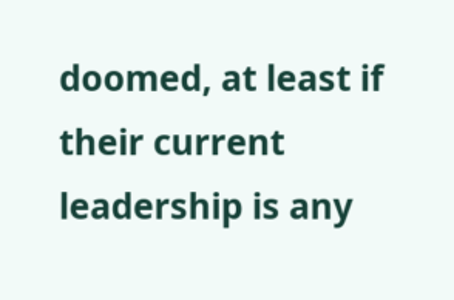doomed, at least if their current leadership is any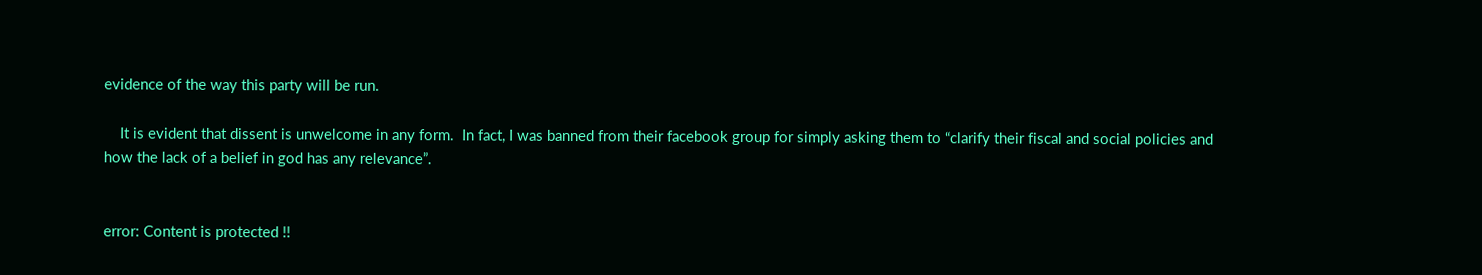evidence of the way this party will be run.

    It is evident that dissent is unwelcome in any form.  In fact, I was banned from their facebook group for simply asking them to “clarify their fiscal and social policies and how the lack of a belief in god has any relevance”.


error: Content is protected !!